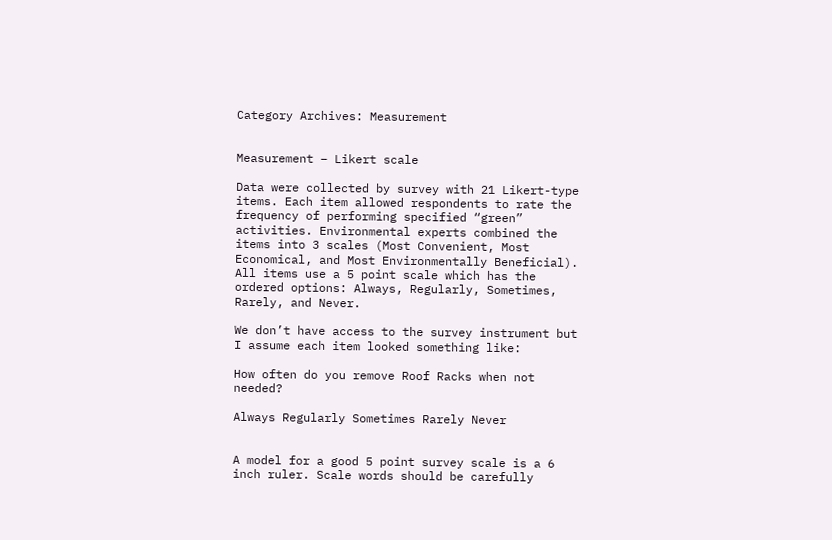Category Archives: Measurement


Measurement – Likert scale

Data were collected by survey with 21 Likert-type items. Each item allowed respondents to rate the frequency of performing specified “green” activities. Environmental experts combined the items into 3 scales (Most Convenient, Most Economical, and Most Environmentally Beneficial). All items use a 5 point scale which has the ordered options: Always, Regularly, Sometimes, Rarely, and Never.

We don’t have access to the survey instrument but I assume each item looked something like:

How often do you remove Roof Racks when not needed?

Always Regularly Sometimes Rarely Never


A model for a good 5 point survey scale is a 6 inch ruler. Scale words should be carefully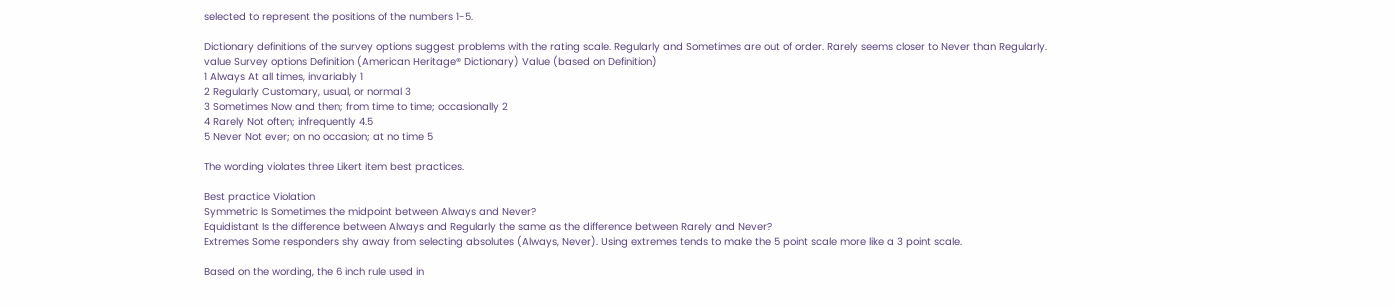selected to represent the positions of the numbers 1-5.

Dictionary definitions of the survey options suggest problems with the rating scale. Regularly and Sometimes are out of order. Rarely seems closer to Never than Regularly.
value Survey options Definition (American Heritage® Dictionary) Value (based on Definition)
1 Always At all times, invariably 1
2 Regularly Customary, usual, or normal 3
3 Sometimes Now and then; from time to time; occasionally 2
4 Rarely Not often; infrequently 4.5
5 Never Not ever; on no occasion; at no time 5

The wording violates three Likert item best practices.

Best practice Violation
Symmetric Is Sometimes the midpoint between Always and Never?
Equidistant Is the difference between Always and Regularly the same as the difference between Rarely and Never?
Extremes Some responders shy away from selecting absolutes (Always, Never). Using extremes tends to make the 5 point scale more like a 3 point scale.

Based on the wording, the 6 inch rule used in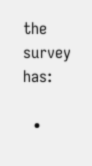the survey has:

  •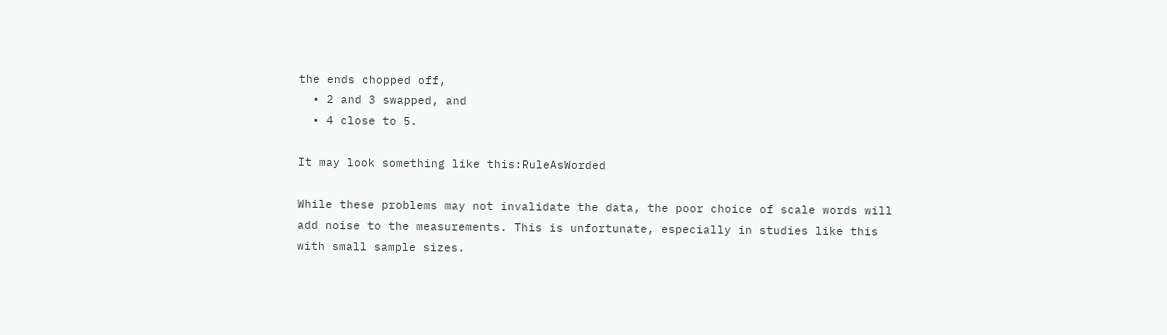the ends chopped off,
  • 2 and 3 swapped, and
  • 4 close to 5.

It may look something like this:RuleAsWorded

While these problems may not invalidate the data, the poor choice of scale words will add noise to the measurements. This is unfortunate, especially in studies like this with small sample sizes.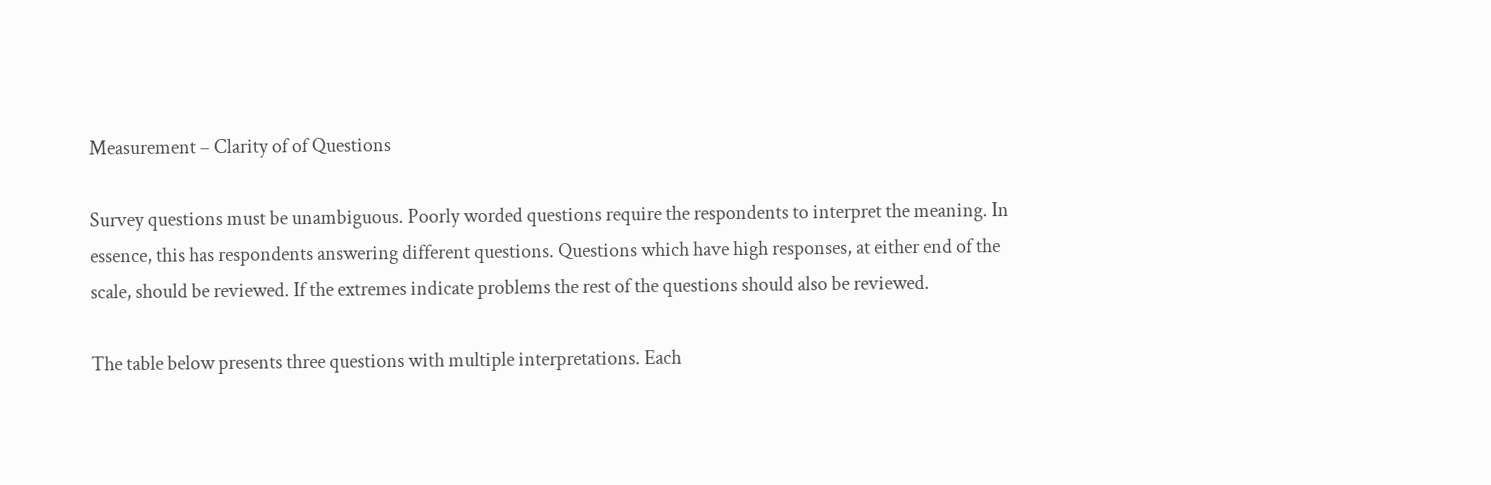Measurement – Clarity of of Questions

Survey questions must be unambiguous. Poorly worded questions require the respondents to interpret the meaning. In essence, this has respondents answering different questions. Questions which have high responses, at either end of the scale, should be reviewed. If the extremes indicate problems the rest of the questions should also be reviewed.

The table below presents three questions with multiple interpretations. Each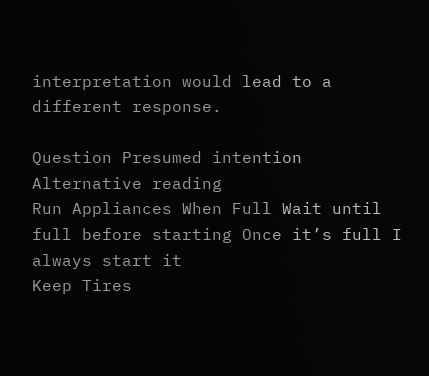interpretation would lead to a different response.

Question Presumed intention Alternative reading
Run Appliances When Full Wait until full before starting Once it’s full I always start it
Keep Tires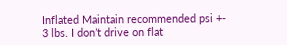Inflated Maintain recommended psi +- 3 lbs. I don’t drive on flat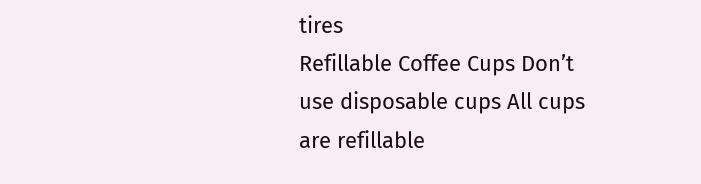tires
Refillable Coffee Cups Don’t use disposable cups All cups are refillable